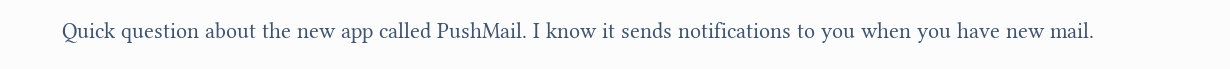Quick question about the new app called PushMail. I know it sends notifications to you when you have new mail.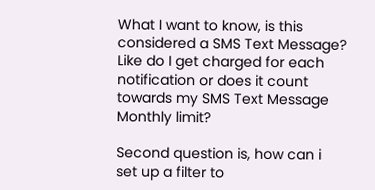What I want to know, is this considered a SMS Text Message? Like do I get charged for each notification or does it count towards my SMS Text Message Monthly limit?

Second question is, how can i set up a filter to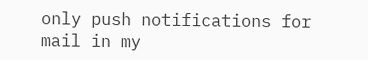only push notifications for mail in my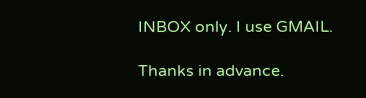INBOX only. I use GMAIL.

Thanks in advance.